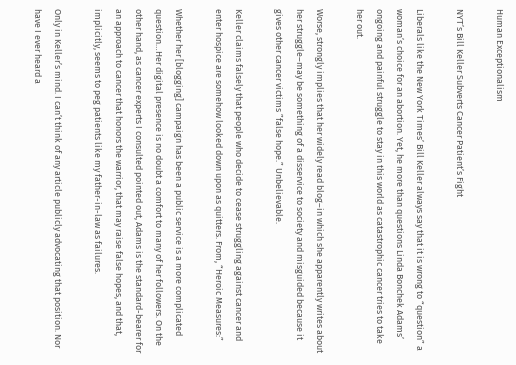Human Exceptionalism

NYT’s Bill Keller Subverts Cancer Patient’s Fight

Liberals like the New York Times’ Bill Keller always say that it is wrong to “question” a woman’s choice for an abortion. Yet, he more than questions Linda Bonchek Adams’ ongoing and painful struggle to stay in this world as catastrophic cancer tries to take her out.

Worse, strongly implies that her widely read blog–in which she apparently writes about her struggle–may be something of a disservice to society and misguided because it gives other cancer victims ”false hope.” Unbelievable.

Keller claims falsely that people who decide to cease struggling against cancer and enter hospice are somehow looked down upon as quitters. From, “Heroic Measures:”

Whether her [blogging] campaign has been a public service is a more complicated question…Her digital presence is no doubt a comfort to many of her followers. On the other hand, as cancer experts I consulted pointed out, Adams is the standard-bearer for an approach to cancer that honors the warrior, that may raise false hopes, and that, implicitly, seems to peg patients like my father-in-law as failures.

Only in Keller’s mind. I can’t think of any article publicly advocating that position. Nor have I ever heard a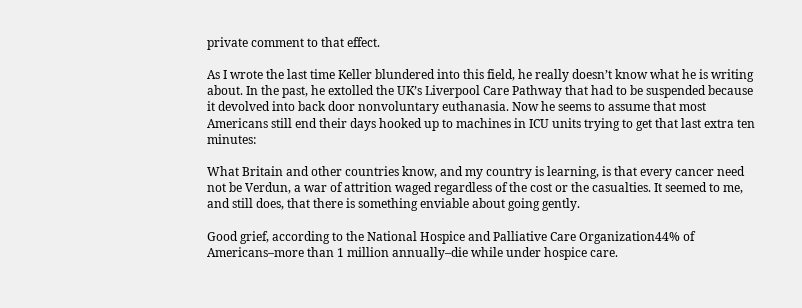private comment to that effect.

As I wrote the last time Keller blundered into this field, he really doesn’t know what he is writing about. In the past, he extolled the UK’s Liverpool Care Pathway that had to be suspended because it devolved into back door nonvoluntary euthanasia. Now he seems to assume that most Americans still end their days hooked up to machines in ICU units trying to get that last extra ten minutes:

What Britain and other countries know, and my country is learning, is that every cancer need not be Verdun, a war of attrition waged regardless of the cost or the casualties. It seemed to me, and still does, that there is something enviable about going gently.

Good grief, according to the National Hospice and Palliative Care Organization44% of Americans–more than 1 million annually–die while under hospice care.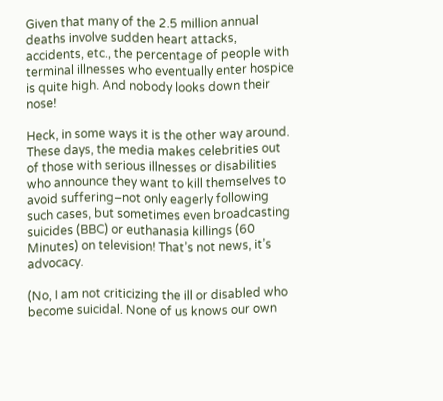Given that many of the 2.5 million annual deaths involve sudden heart attacks, accidents, etc., the percentage of people with terminal illnesses who eventually enter hospice is quite high. And nobody looks down their nose!

Heck, in some ways it is the other way around. These days, the media makes celebrities out of those with serious illnesses or disabilities who announce they want to kill themselves to avoid suffering–not only eagerly following such cases, but sometimes even broadcasting suicides (BBC) or euthanasia killings (60 Minutes) on television! That’s not news, it’s advocacy.

(No, I am not criticizing the ill or disabled who become suicidal. None of us knows our own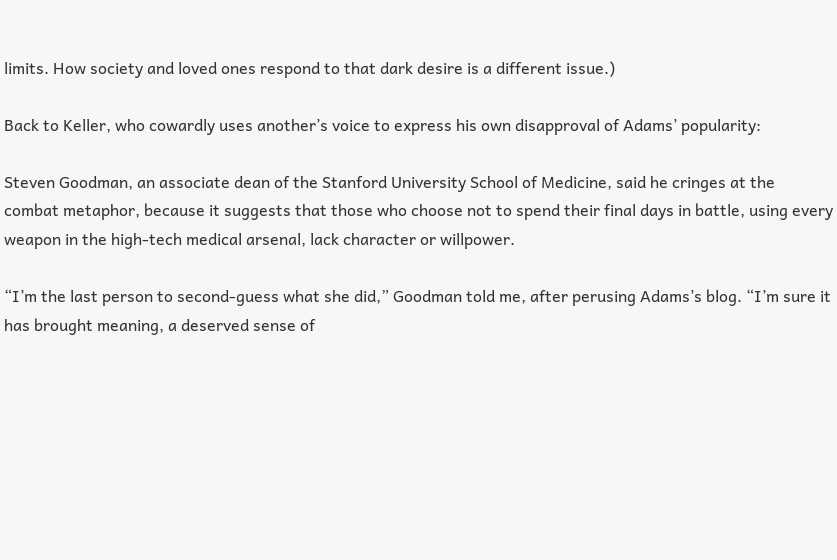limits. How society and loved ones respond to that dark desire is a different issue.)

Back to Keller, who cowardly uses another’s voice to express his own disapproval of Adams’ popularity:

Steven Goodman, an associate dean of the Stanford University School of Medicine, said he cringes at the combat metaphor, because it suggests that those who choose not to spend their final days in battle, using every weapon in the high-tech medical arsenal, lack character or willpower.

“I’m the last person to second-guess what she did,” Goodman told me, after perusing Adams’s blog. “I’m sure it has brought meaning, a deserved sense of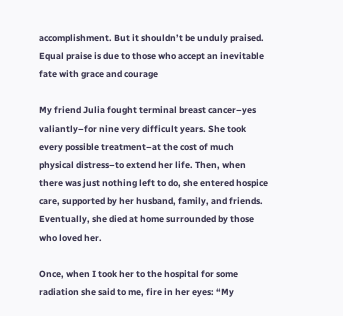accomplishment. But it shouldn’t be unduly praised. Equal praise is due to those who accept an inevitable fate with grace and courage

My friend Julia fought terminal breast cancer–yes valiantly–for nine very difficult years. She took every possible treatment–at the cost of much physical distress–to extend her life. Then, when there was just nothing left to do, she entered hospice care, supported by her husband, family, and friends. Eventually, she died at home surrounded by those who loved her.

Once, when I took her to the hospital for some radiation she said to me, fire in her eyes: “My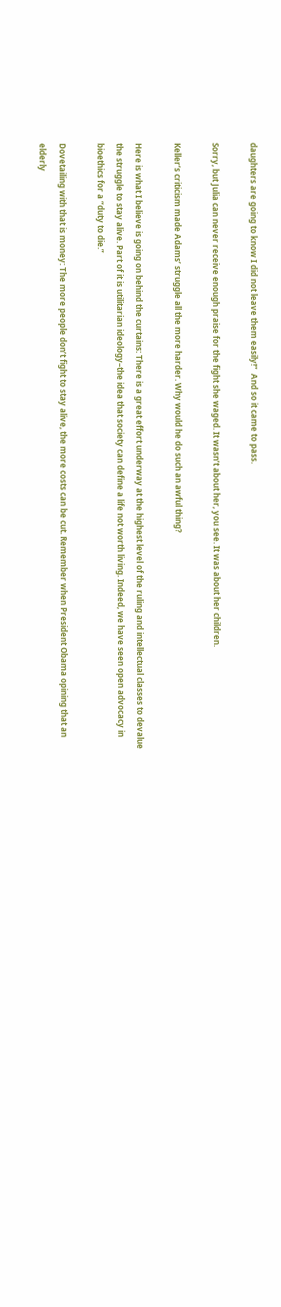daughters are going to know I did not leave them easily!”  And so it came to pass.

Sorry, but Julia can never receive enough praise for the fight she waged. It wasn’t about her, you see. It was about her children.

Keller’s criticism made Adams’ struggle all the more harder. Why would he do such an awful thing?

Here is what I believe is going on behind the curtains: There is a great effort underway at the highest level of the ruling and intellectual classes to devalue the struggle to stay alive. Part of it is utilitarian ideology–the idea that society can define a life not worth living. Indeed, we have seen open advocacy in bioethics for a “duty to die.”

Dovetailing with that is money: The more people don’t fight to stay alive, the more costs can be cut. Remember when President Obama opining that an elderly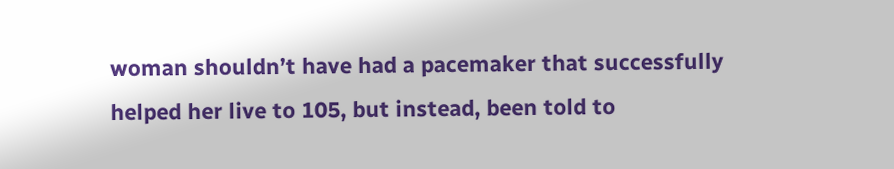woman shouldn’t have had a pacemaker that successfully helped her live to 105, but instead, been told to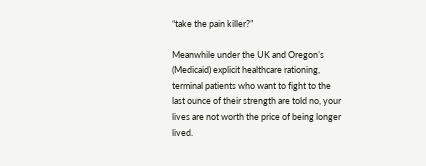“take the pain killer?”

Meanwhile under the UK and Oregon’s (Medicaid) explicit healthcare rationing, terminal patients who want to fight to the last ounce of their strength are told no, your lives are not worth the price of being longer lived.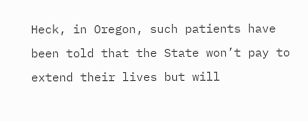Heck, in Oregon, such patients have been told that the State won’t pay to extend their lives but will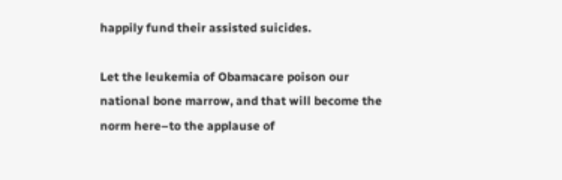happily fund their assisted suicides.

Let the leukemia of Obamacare poison our national bone marrow, and that will become the norm here–to the applause of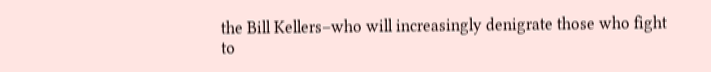the Bill Kellers–who will increasingly denigrate those who fight to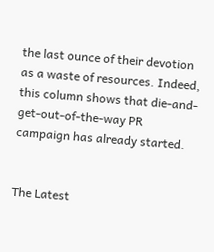the last ounce of their devotion as a waste of resources. Indeed, this column shows that die-and-get-out-of-the-way PR campaign has already started.


The Latest